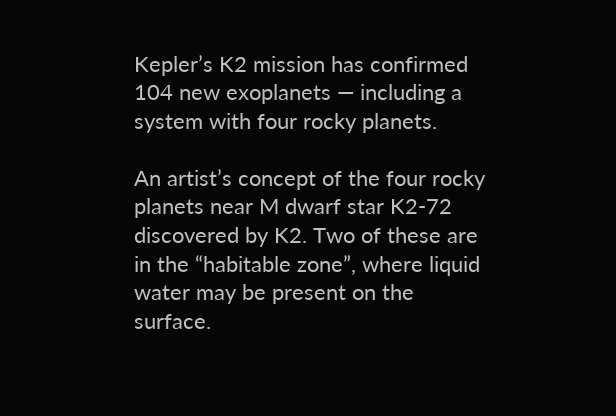Kepler’s K2 mission has confirmed 104 new exoplanets — including a system with four rocky planets.

An artist’s concept of the four rocky planets near M dwarf star K2-72 discovered by K2. Two of these are in the “habitable zone”, where liquid water may be present on the surface.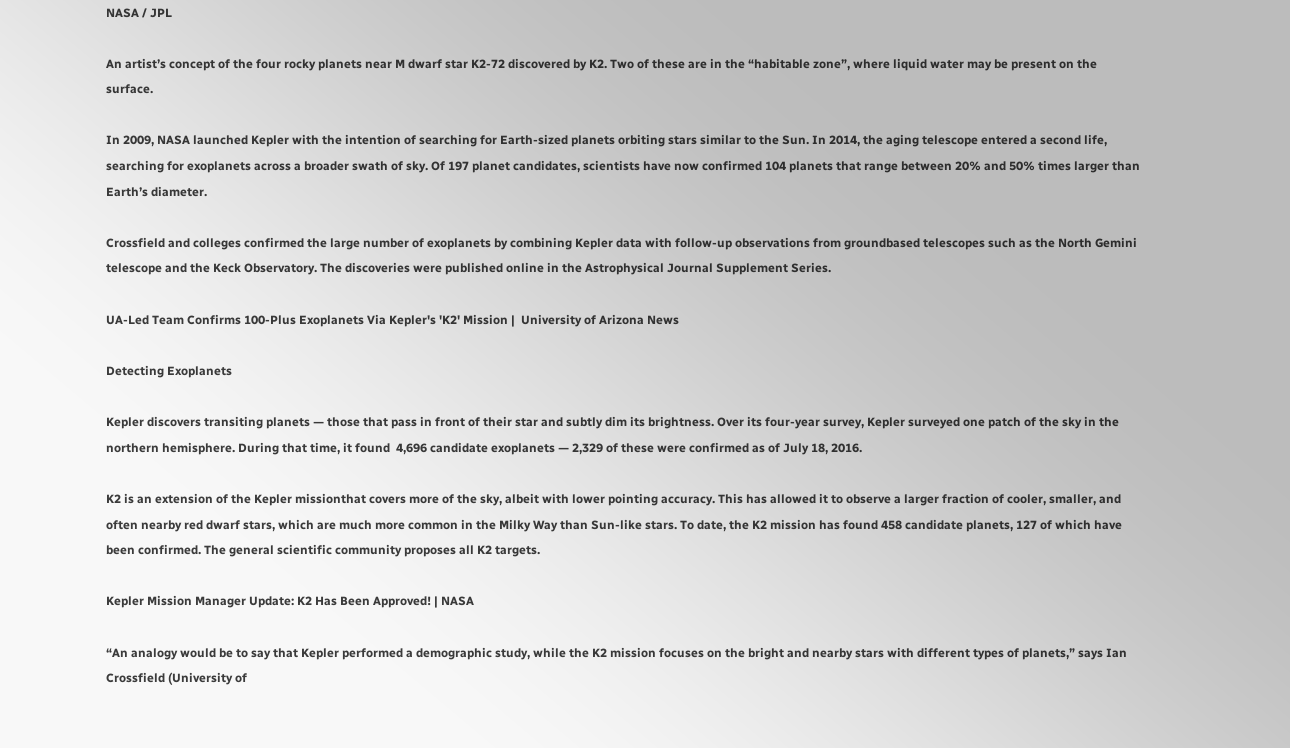NASA / JPL

An artist’s concept of the four rocky planets near M dwarf star K2-72 discovered by K2. Two of these are in the “habitable zone”, where liquid water may be present on the surface.

In 2009, NASA launched Kepler with the intention of searching for Earth-sized planets orbiting stars similar to the Sun. In 2014, the aging telescope entered a second life, searching for exoplanets across a broader swath of sky. Of 197 planet candidates, scientists have now confirmed 104 planets that range between 20% and 50% times larger than Earth’s diameter.

Crossfield and colleges confirmed the large number of exoplanets by combining Kepler data with follow-up observations from groundbased telescopes such as the North Gemini telescope and the Keck Observatory. The discoveries were published online in the Astrophysical Journal Supplement Series.

UA-Led Team Confirms 100-Plus Exoplanets Via Kepler's 'K2' Mission |  University of Arizona News

Detecting Exoplanets

Kepler discovers transiting planets — those that pass in front of their star and subtly dim its brightness. Over its four-year survey, Kepler surveyed one patch of the sky in the northern hemisphere. During that time, it found  4,696 candidate exoplanets — 2,329 of these were confirmed as of July 18, 2016.

K2 is an extension of the Kepler missionthat covers more of the sky, albeit with lower pointing accuracy. This has allowed it to observe a larger fraction of cooler, smaller, and often nearby red dwarf stars, which are much more common in the Milky Way than Sun-like stars. To date, the K2 mission has found 458 candidate planets, 127 of which have been confirmed. The general scientific community proposes all K2 targets.

Kepler Mission Manager Update: K2 Has Been Approved! | NASA

“An analogy would be to say that Kepler performed a demographic study, while the K2 mission focuses on the bright and nearby stars with different types of planets,” says Ian Crossfield (University of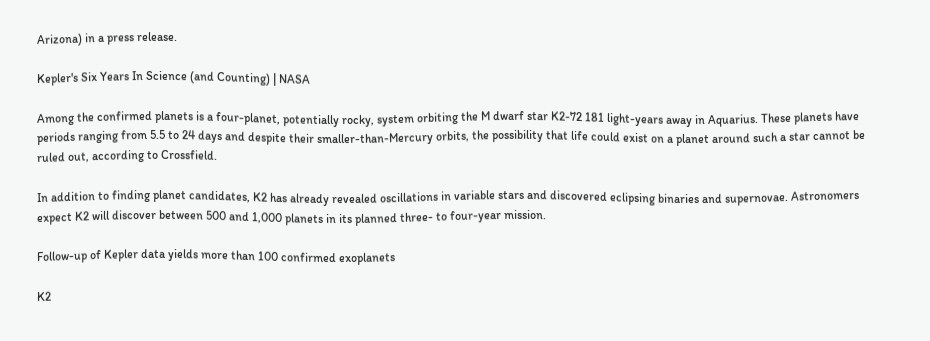Arizona) in a press release.

Kepler's Six Years In Science (and Counting) | NASA

Among the confirmed planets is a four-planet, potentially rocky, system orbiting the M dwarf star K2-72 181 light-years away in Aquarius. These planets have periods ranging from 5.5 to 24 days and despite their smaller-than-Mercury orbits, the possibility that life could exist on a planet around such a star cannot be ruled out, according to Crossfield.

In addition to finding planet candidates, K2 has already revealed oscillations in variable stars and discovered eclipsing binaries and supernovae. Astronomers expect K2 will discover between 500 and 1,000 planets in its planned three- to four-year mission.

Follow-up of Kepler data yields more than 100 confirmed exoplanets

K2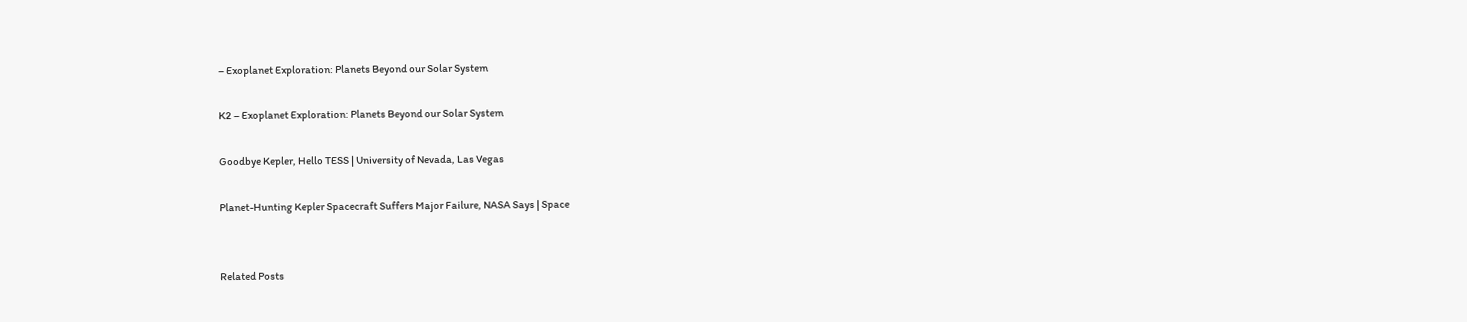– Exoplanet Exploration: Planets Beyond our Solar System

K2 – Exoplanet Exploration: Planets Beyond our Solar System

Goodbye Kepler, Hello TESS | University of Nevada, Las Vegas

Planet-Hunting Kepler Spacecraft Suffers Major Failure, NASA Says | Space


Related Posts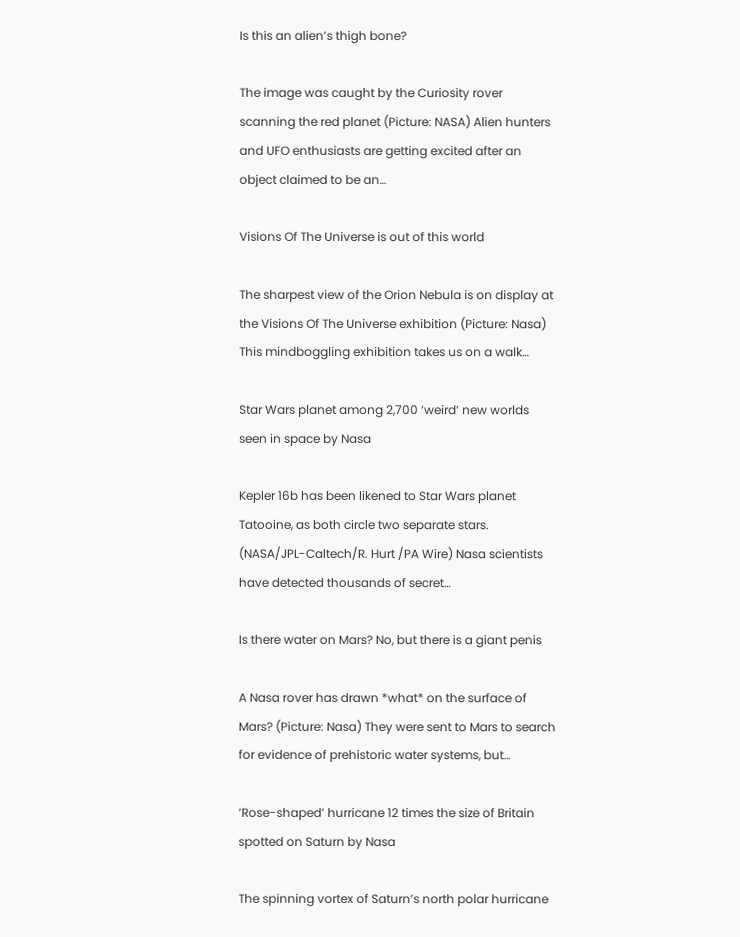Is this an alien’s thigh bone?

The image was caught by the Curiosity rover scanning the red planet (Picture: NASA) Alien hunters and UFO enthusiasts are getting excited after an object claimed to be an…

Visions Of The Universe is out of this world

The sharpest view of the Orion Nebula is on display at the Visions Of The Universe exhibition (Picture: Nasa) This mindboggling exhibition takes us on a walk…

Star Wars planet among 2,700 ‘weird’ new worlds seen in space by Nasa

Kepler 16b has been likened to Star Wars planet Tatooine, as both circle two separate stars. (NASA/JPL-Caltech/R. Hurt /PA Wire) Nasa scientists have detected thousands of secret…

Is there water on Mars? No, but there is a giant penis

A Nasa rover has drawn *what* on the surface of Mars? (Picture: Nasa) They were sent to Mars to search for evidence of prehistoric water systems, but…

‘Rose-shaped’ hurricane 12 times the size of Britain spotted on Saturn by Nasa

The spinning vortex of Saturn’s north polar hurricane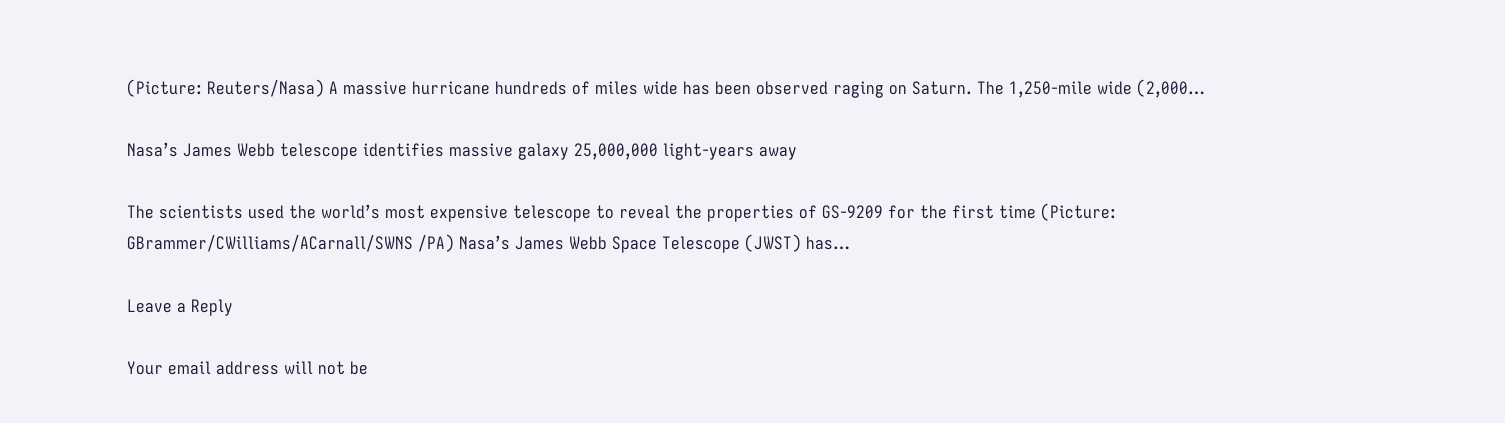(Picture: Reuters/Nasa) A massive hurricane hundreds of miles wide has been observed raging on Saturn. The 1,250-mile wide (2,000…

Nasa’s James Webb telescope identifies massive galaxy 25,000,000 light-years away

The scientists used the world’s most expensive telescope to reveal the properties of GS-9209 for the first time (Picture: GBrammer/CWilliams/ACarnall/SWNS /PA) Nasa’s James Webb Space Telescope (JWST) has…

Leave a Reply

Your email address will not be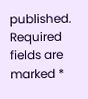published. Required fields are marked *